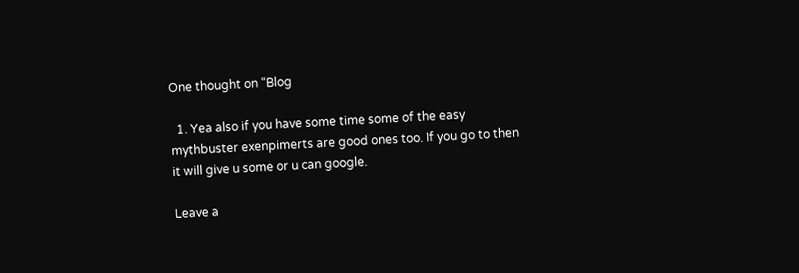One thought on “Blog

  1. Yea also if you have some time some of the easy mythbuster exenpimerts are good ones too. If you go to then it will give u some or u can google.

Leave a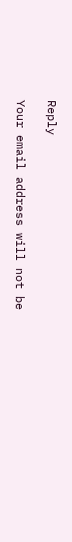Reply

Your email address will not be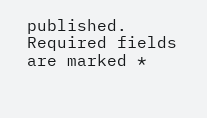published. Required fields are marked *